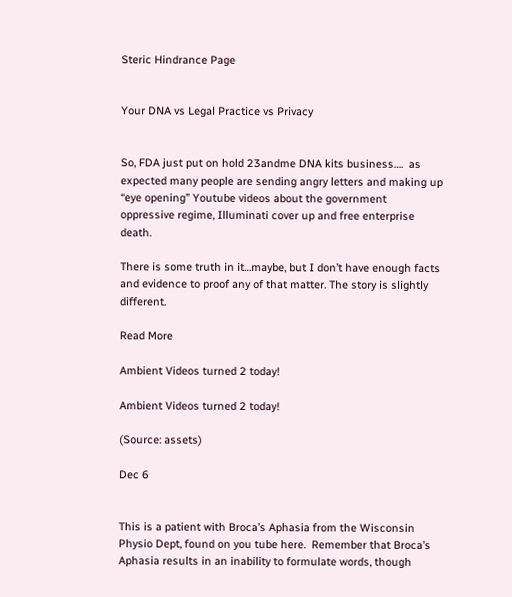Steric Hindrance Page


Your DNA vs Legal Practice vs Privacy


So, FDA just put on hold 23andme DNA kits business….  as expected many people are sending angry letters and making up “eye opening” Youtube videos about the government oppressive regime, Illuminati cover up and free enterprise death.

There is some truth in it…maybe, but I don’t have enough facts and evidence to proof any of that matter. The story is slightly different.

Read More

Ambient Videos turned 2 today!

Ambient Videos turned 2 today!

(Source: assets)

Dec 6


This is a patient with Broca’s Aphasia from the Wisconsin Physio Dept, found on you tube here.  Remember that Broca’s Aphasia results in an inability to formulate words, though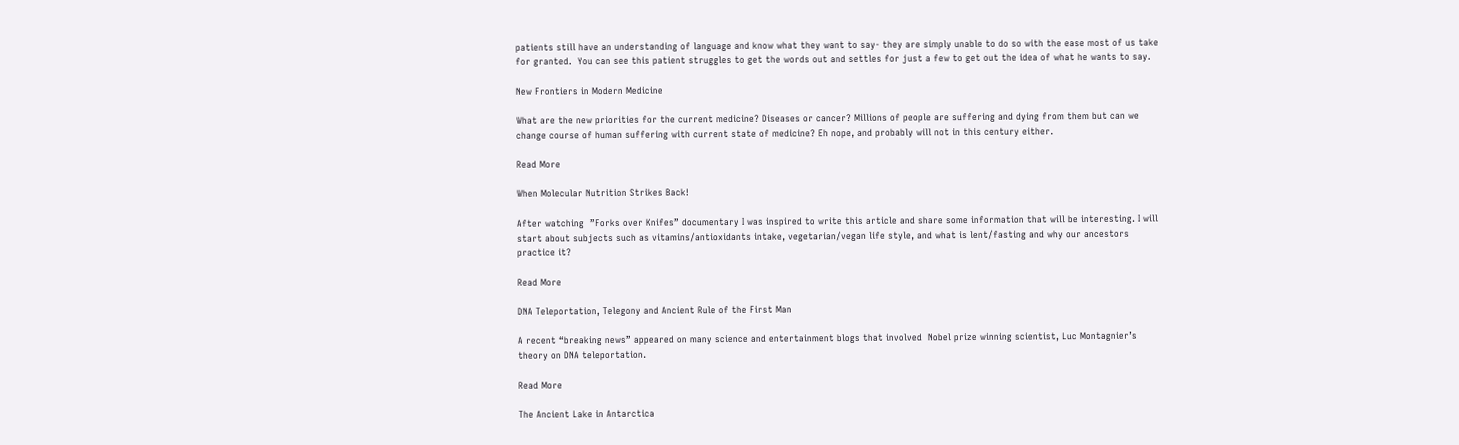patients still have an understanding of language and know what they want to say- they are simply unable to do so with the ease most of us take for granted.  You can see this patient struggles to get the words out and settles for just a few to get out the idea of what he wants to say.

New Frontiers in Modern Medicine

What are the new priorities for the current medicine? Diseases or cancer? Millions of people are suffering and dying from them but can we change course of human suffering with current state of medicine? Eh nope, and probably will not in this century either.

Read More

When Molecular Nutrition Strikes Back!

After watching  ”Forks over Knifes” documentary I was inspired to write this article and share some information that will be interesting. I will start about subjects such as vitamins/antioxidants intake, vegetarian/vegan life style, and what is lent/fasting and why our ancestors practice it?

Read More

DNA Teleportation, Telegony and Ancient Rule of the First Man

A recent “breaking news” appeared on many science and entertainment blogs that involved  Nobel prize winning scientist, Luc Montagnier’s theory on DNA teleportation.

Read More

The Ancient Lake in Antarctica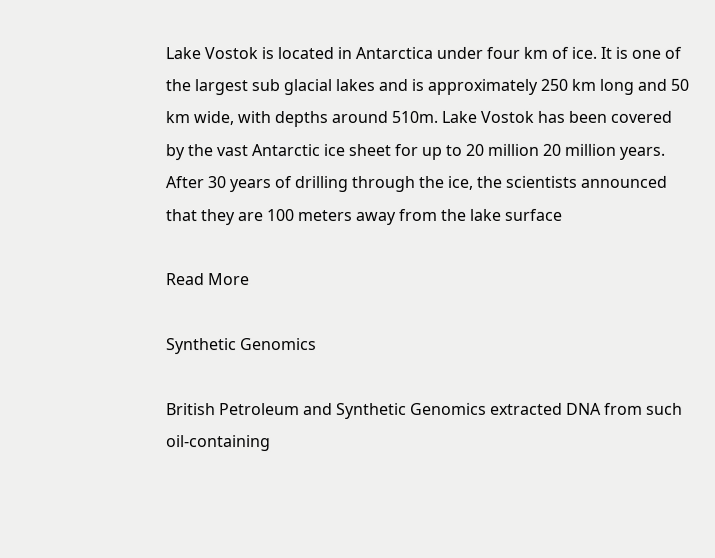Lake Vostok is located in Antarctica under four km of ice. It is one of the largest sub glacial lakes and is approximately 250 km long and 50 km wide, with depths around 510m. Lake Vostok has been covered by the vast Antarctic ice sheet for up to 20 million 20 million years. After 30 years of drilling through the ice, the scientists announced that they are 100 meters away from the lake surface

Read More

Synthetic Genomics

British Petroleum and Synthetic Genomics extracted DNA from such oil-containing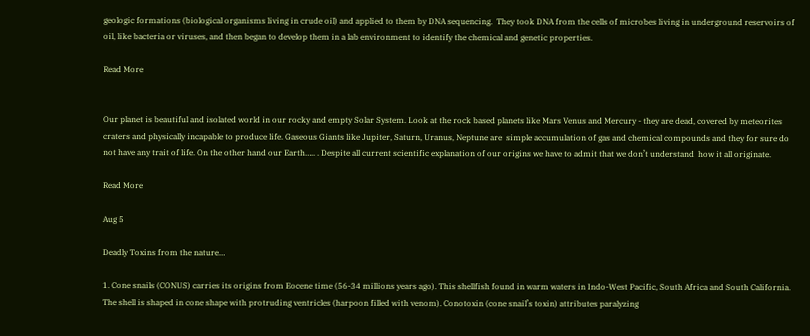geologic formations (biological organisms living in crude oil) and applied to them by DNA sequencing.  They took DNA from the cells of microbes living in underground reservoirs of oil, like bacteria or viruses, and then began to develop them in a lab environment to identify the chemical and genetic properties.

Read More


Our planet is beautiful and isolated world in our rocky and empty Solar System. Look at the rock based planets like Mars Venus and Mercury - they are dead, covered by meteorites craters and physically incapable to produce life. Gaseous Giants like Jupiter, Saturn, Uranus, Neptune are  simple accumulation of gas and chemical compounds and they for sure do not have any trait of life. On the other hand our Earth….. . Despite all current scientific explanation of our origins we have to admit that we don’t understand  how it all originate.

Read More

Aug 5

Deadly Toxins from the nature…

1. Cone snails (CONUS) carries its origins from Eocene time (56-34 millions years ago). This shellfish found in warm waters in Indo-West Pacific, South Africa and South California. The shell is shaped in cone shape with protruding ventricles (harpoon filled with venom). Conotoxin (cone snail’s toxin) attributes paralyzing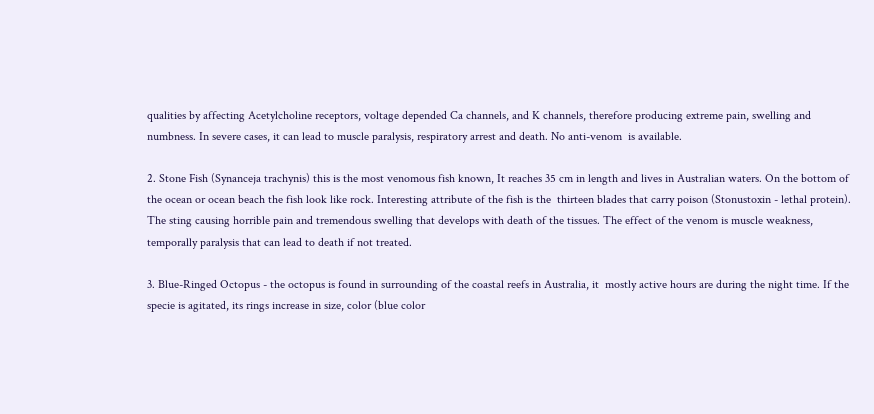qualities by affecting Acetylcholine receptors, voltage depended Ca channels, and K channels, therefore producing extreme pain, swelling and numbness. In severe cases, it can lead to muscle paralysis, respiratory arrest and death. No anti-venom  is available.

2. Stone Fish (Synanceja trachynis) this is the most venomous fish known, It reaches 35 cm in length and lives in Australian waters. On the bottom of the ocean or ocean beach the fish look like rock. Interesting attribute of the fish is the  thirteen blades that carry poison (Stonustoxin - lethal protein). The sting causing horrible pain and tremendous swelling that develops with death of the tissues. The effect of the venom is muscle weakness, temporally paralysis that can lead to death if not treated.

3. Blue-Ringed Octopus - the octopus is found in surrounding of the coastal reefs in Australia, it  mostly active hours are during the night time. If the specie is agitated, its rings increase in size, color (blue color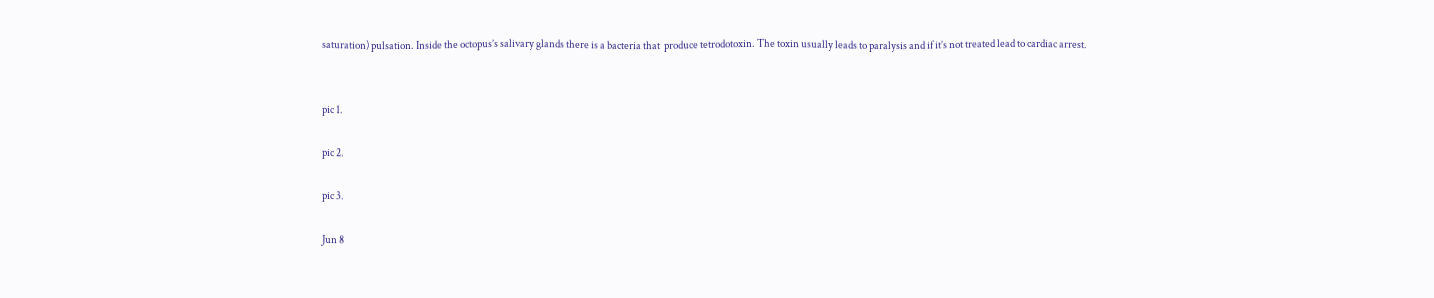saturation) pulsation. Inside the octopus’s salivary glands there is a bacteria that  produce tetrodotoxin. The toxin usually leads to paralysis and if it’s not treated lead to cardiac arrest.


pic 1.

pic 2.

pic 3.

Jun 8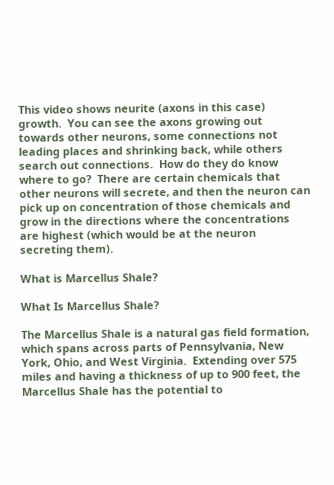This video shows neurite (axons in this case) growth.  You can see the axons growing out towards other neurons, some connections not leading places and shrinking back, while others search out connections.  How do they do know where to go?  There are certain chemicals that other neurons will secrete, and then the neuron can pick up on concentration of those chemicals and grow in the directions where the concentrations are highest (which would be at the neuron secreting them).

What is Marcellus Shale?

What Is Marcellus Shale?

The Marcellus Shale is a natural gas field formation, which spans across parts of Pennsylvania, New York, Ohio, and West Virginia.  Extending over 575 miles and having a thickness of up to 900 feet, the Marcellus Shale has the potential to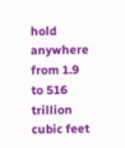hold anywhere from 1.9 to 516 trillion cubic feet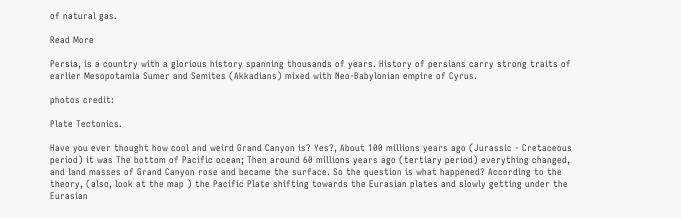of natural gas.

Read More

Persia, is a country with a glorious history spanning thousands of years. History of persians carry strong traits of  earlier Mesopotamia Sumer and Semites (Akkadians) mixed with Neo-Babylonian empire of Cyrus.

photos credit:

Plate Tectonics.

Have you ever thought how cool and weird Grand Canyon is? Yes?, About 100 millions years ago (Jurassic - Cretaceous period) it was The bottom of Pacific ocean; Then around 60 millions years ago (tertiary period) everything changed, and land masses of Grand Canyon rose and became the surface. So the question is what happened? According to the theory, (also, look at the map ) the Pacific Plate shifting towards the Eurasian plates and slowly getting under the Eurasian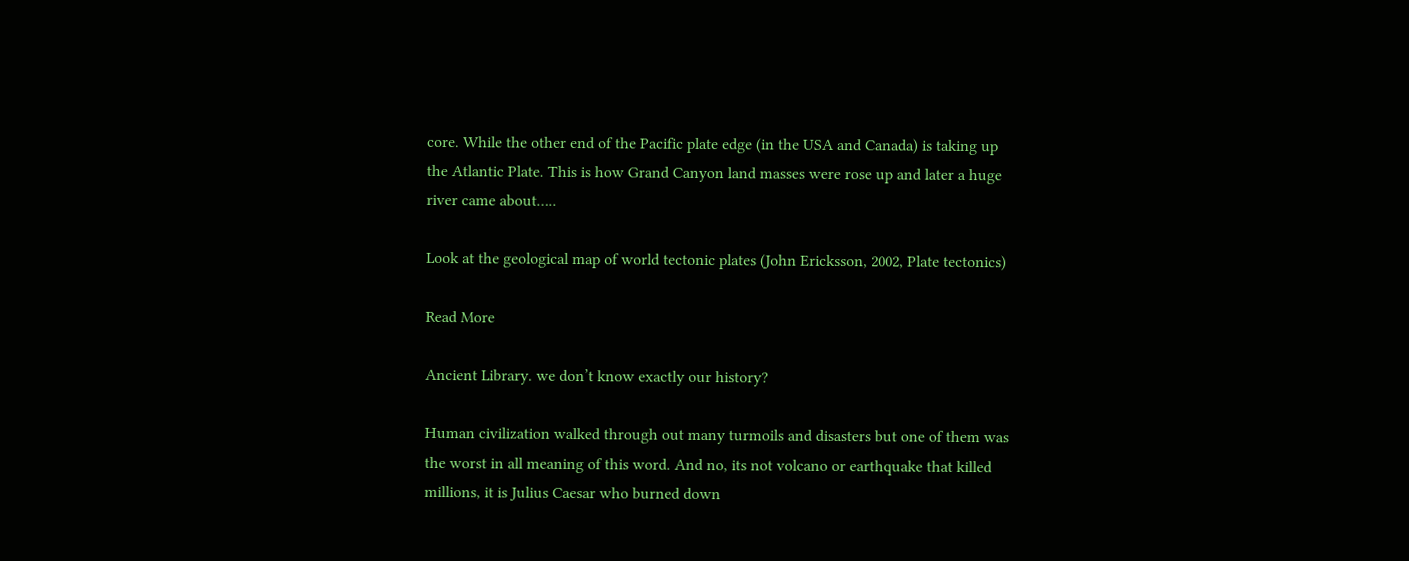core. While the other end of the Pacific plate edge (in the USA and Canada) is taking up the Atlantic Plate. This is how Grand Canyon land masses were rose up and later a huge river came about…..

Look at the geological map of world tectonic plates (John Ericksson, 2002, Plate tectonics)

Read More

Ancient Library. we don’t know exactly our history?

Human civilization walked through out many turmoils and disasters but one of them was the worst in all meaning of this word. And no, its not volcano or earthquake that killed millions, it is Julius Caesar who burned down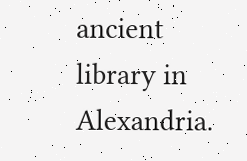ancient library in Alexandria.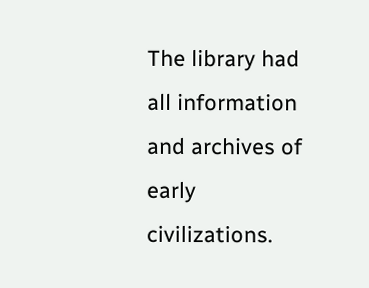The library had all information and archives of early civilizations.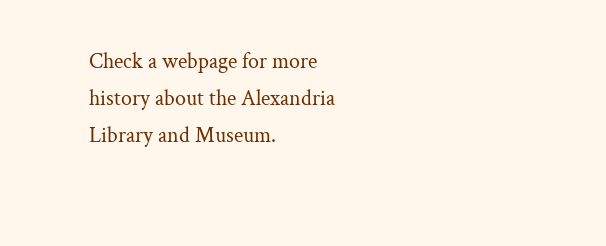Check a webpage for more history about the Alexandria Library and Museum.